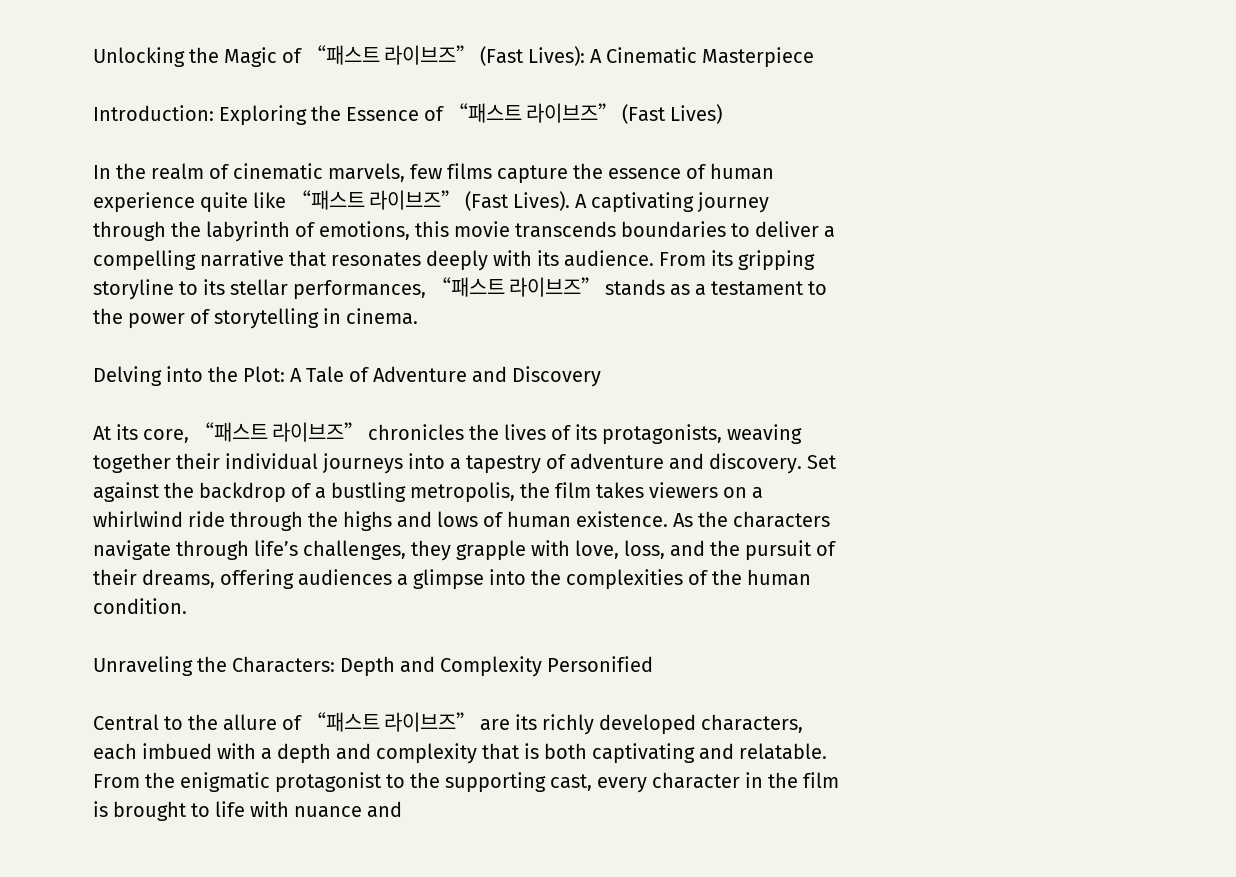Unlocking the Magic of “패스트 라이브즈” (Fast Lives): A Cinematic Masterpiece

Introduction: Exploring the Essence of “패스트 라이브즈” (Fast Lives)

In the realm of cinematic marvels, few films capture the essence of human experience quite like “패스트 라이브즈” (Fast Lives). A captivating journey through the labyrinth of emotions, this movie transcends boundaries to deliver a compelling narrative that resonates deeply with its audience. From its gripping storyline to its stellar performances, “패스트 라이브즈” stands as a testament to the power of storytelling in cinema.

Delving into the Plot: A Tale of Adventure and Discovery

At its core, “패스트 라이브즈” chronicles the lives of its protagonists, weaving together their individual journeys into a tapestry of adventure and discovery. Set against the backdrop of a bustling metropolis, the film takes viewers on a whirlwind ride through the highs and lows of human existence. As the characters navigate through life’s challenges, they grapple with love, loss, and the pursuit of their dreams, offering audiences a glimpse into the complexities of the human condition.

Unraveling the Characters: Depth and Complexity Personified

Central to the allure of “패스트 라이브즈” are its richly developed characters, each imbued with a depth and complexity that is both captivating and relatable. From the enigmatic protagonist to the supporting cast, every character in the film is brought to life with nuance and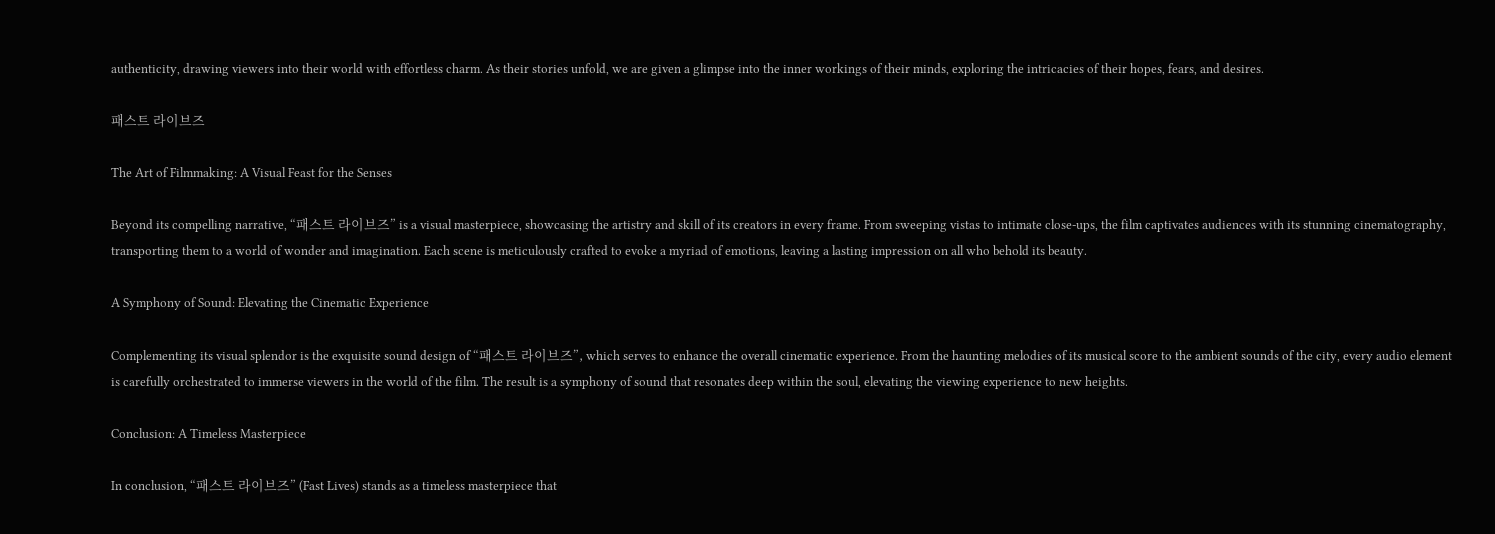authenticity, drawing viewers into their world with effortless charm. As their stories unfold, we are given a glimpse into the inner workings of their minds, exploring the intricacies of their hopes, fears, and desires.

패스트 라이브즈

The Art of Filmmaking: A Visual Feast for the Senses

Beyond its compelling narrative, “패스트 라이브즈” is a visual masterpiece, showcasing the artistry and skill of its creators in every frame. From sweeping vistas to intimate close-ups, the film captivates audiences with its stunning cinematography, transporting them to a world of wonder and imagination. Each scene is meticulously crafted to evoke a myriad of emotions, leaving a lasting impression on all who behold its beauty.

A Symphony of Sound: Elevating the Cinematic Experience

Complementing its visual splendor is the exquisite sound design of “패스트 라이브즈”, which serves to enhance the overall cinematic experience. From the haunting melodies of its musical score to the ambient sounds of the city, every audio element is carefully orchestrated to immerse viewers in the world of the film. The result is a symphony of sound that resonates deep within the soul, elevating the viewing experience to new heights.

Conclusion: A Timeless Masterpiece

In conclusion, “패스트 라이브즈” (Fast Lives) stands as a timeless masterpiece that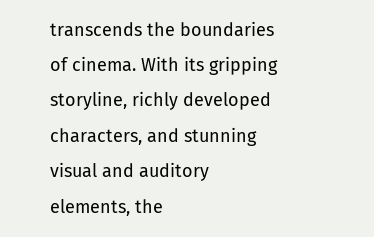transcends the boundaries of cinema. With its gripping storyline, richly developed characters, and stunning visual and auditory elements, the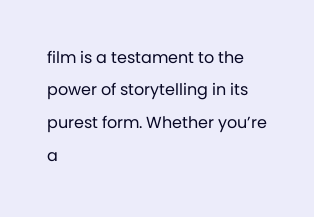film is a testament to the power of storytelling in its purest form. Whether you’re a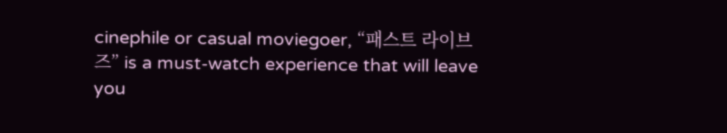cinephile or casual moviegoer, “패스트 라이브즈” is a must-watch experience that will leave you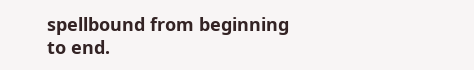spellbound from beginning to end.